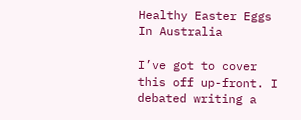Healthy Easter Eggs In Australia

I’ve got to cover this off up-front. I debated writing a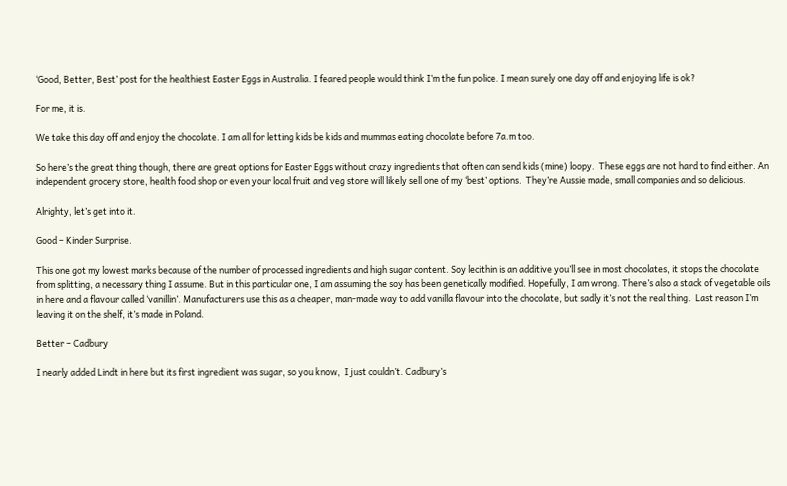‘Good, Better, Best’ post for the healthiest Easter Eggs in Australia. I feared people would think I’m the fun police. I mean surely one day off and enjoying life is ok?

For me, it is.

We take this day off and enjoy the chocolate. I am all for letting kids be kids and mummas eating chocolate before 7a.m too.

So here’s the great thing though, there are great options for Easter Eggs without crazy ingredients that often can send kids (mine) loopy.  These eggs are not hard to find either. An independent grocery store, health food shop or even your local fruit and veg store will likely sell one of my ‘best’ options.  They’re Aussie made, small companies and so delicious.

Alrighty, let’s get into it.

Good – Kinder Surprise.

This one got my lowest marks because of the number of processed ingredients and high sugar content. Soy lecithin is an additive you’ll see in most chocolates, it stops the chocolate from splitting, a necessary thing I assume. But in this particular one, I am assuming the soy has been genetically modified. Hopefully, I am wrong. There’s also a stack of vegetable oils in here and a flavour called ‘vanillin’. Manufacturers use this as a cheaper, man-made way to add vanilla flavour into the chocolate, but sadly it’s not the real thing.  Last reason I’m leaving it on the shelf, it’s made in Poland.

Better – Cadbury

I nearly added Lindt in here but its first ingredient was sugar, so you know,  I just couldn’t. Cadbury’s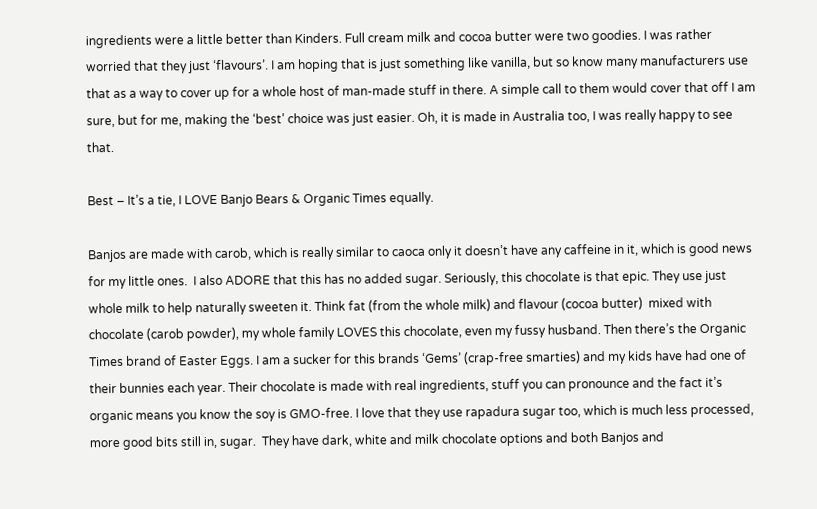ingredients were a little better than Kinders. Full cream milk and cocoa butter were two goodies. I was rather worried that they just ‘flavours’. I am hoping that is just something like vanilla, but so know many manufacturers use that as a way to cover up for a whole host of man-made stuff in there. A simple call to them would cover that off I am sure, but for me, making the ‘best’ choice was just easier. Oh, it is made in Australia too, I was really happy to see that.

Best – It’s a tie, I LOVE Banjo Bears & Organic Times equally.

Banjos are made with carob, which is really similar to caoca only it doesn’t have any caffeine in it, which is good news for my little ones.  I also ADORE that this has no added sugar. Seriously, this chocolate is that epic. They use just whole milk to help naturally sweeten it. Think fat (from the whole milk) and flavour (cocoa butter)  mixed with chocolate (carob powder), my whole family LOVES this chocolate, even my fussy husband. Then there’s the Organic Times brand of Easter Eggs. I am a sucker for this brands ‘Gems’ (crap-free smarties) and my kids have had one of their bunnies each year. Their chocolate is made with real ingredients, stuff you can pronounce and the fact it’s organic means you know the soy is GMO-free. I love that they use rapadura sugar too, which is much less processed, more good bits still in, sugar.  They have dark, white and milk chocolate options and both Banjos and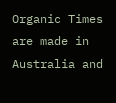Organic Times are made in Australia and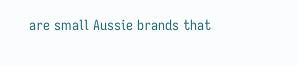are small Aussie brands that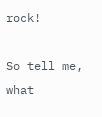rock!

So tell me, what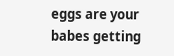eggs are your babes getting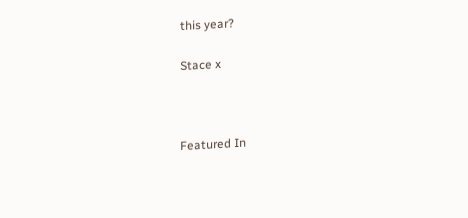this year?

Stace x



Featured In